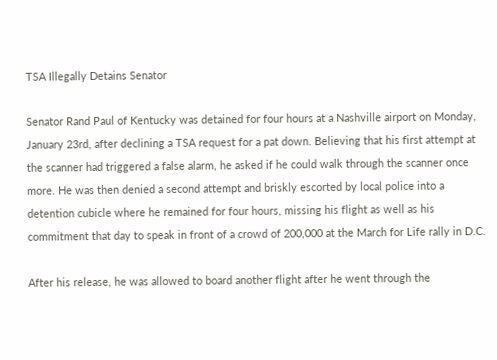TSA Illegally Detains Senator

Senator Rand Paul of Kentucky was detained for four hours at a Nashville airport on Monday, January 23rd, after declining a TSA request for a pat down. Believing that his first attempt at the scanner had triggered a false alarm, he asked if he could walk through the scanner once more. He was then denied a second attempt and briskly escorted by local police into a detention cubicle where he remained for four hours, missing his flight as well as his commitment that day to speak in front of a crowd of 200,000 at the March for Life rally in D.C.

After his release, he was allowed to board another flight after he went through the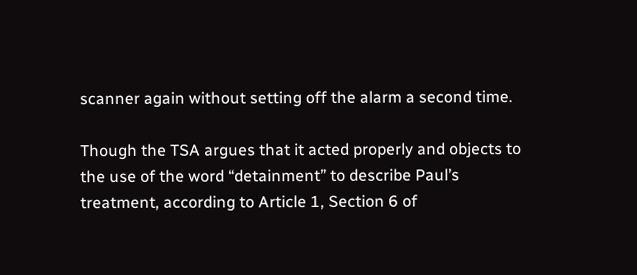scanner again without setting off the alarm a second time.

Though the TSA argues that it acted properly and objects to the use of the word “detainment” to describe Paul’s treatment, according to Article 1, Section 6 of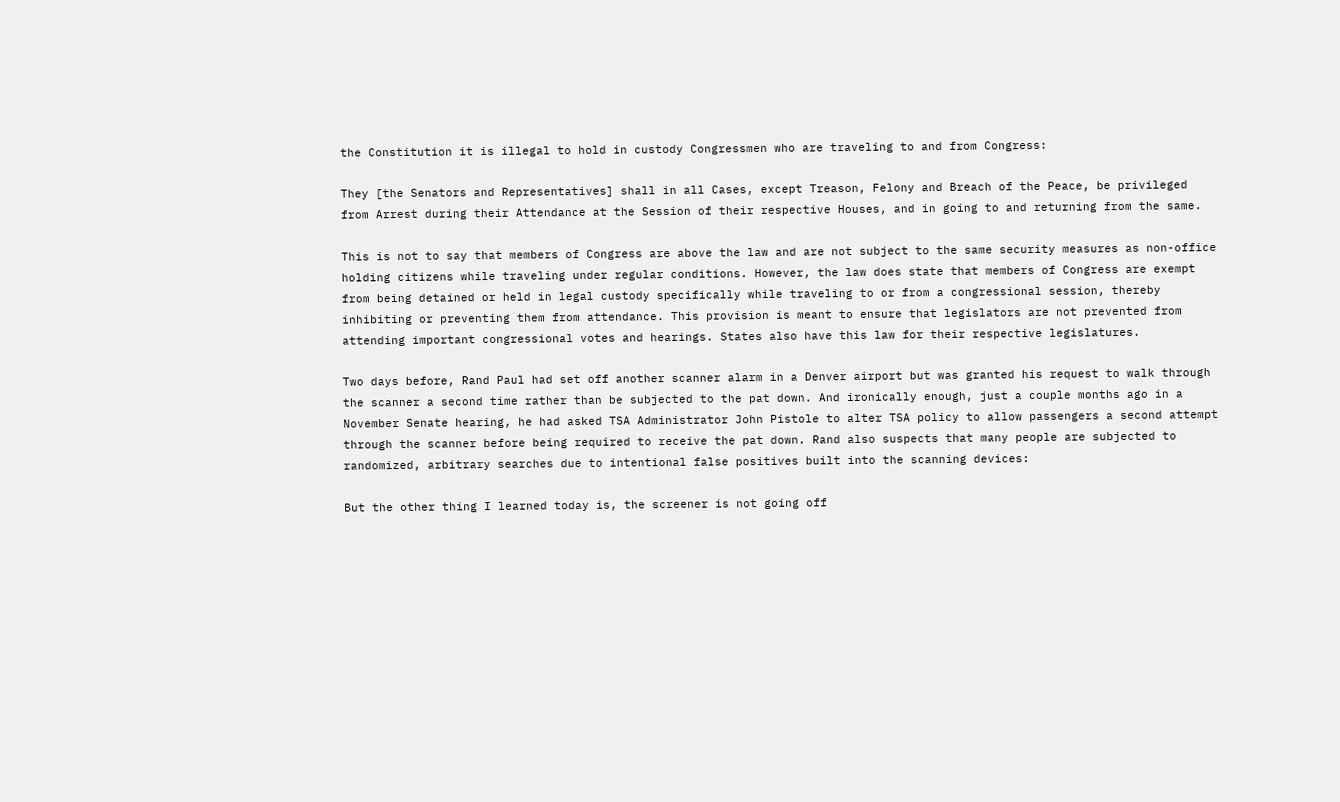the Constitution it is illegal to hold in custody Congressmen who are traveling to and from Congress:

They [the Senators and Representatives] shall in all Cases, except Treason, Felony and Breach of the Peace, be privileged from Arrest during their Attendance at the Session of their respective Houses, and in going to and returning from the same.

This is not to say that members of Congress are above the law and are not subject to the same security measures as non-office holding citizens while traveling under regular conditions. However, the law does state that members of Congress are exempt from being detained or held in legal custody specifically while traveling to or from a congressional session, thereby inhibiting or preventing them from attendance. This provision is meant to ensure that legislators are not prevented from attending important congressional votes and hearings. States also have this law for their respective legislatures.

Two days before, Rand Paul had set off another scanner alarm in a Denver airport but was granted his request to walk through the scanner a second time rather than be subjected to the pat down. And ironically enough, just a couple months ago in a November Senate hearing, he had asked TSA Administrator John Pistole to alter TSA policy to allow passengers a second attempt through the scanner before being required to receive the pat down. Rand also suspects that many people are subjected to randomized, arbitrary searches due to intentional false positives built into the scanning devices:

But the other thing I learned today is, the screener is not going off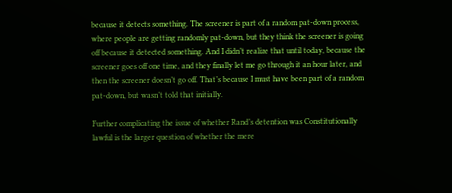because it detects something. The screener is part of a random pat-down process, where people are getting randomly pat-down, but they think the screener is going off because it detected something. And I didn’t realize that until today, because the screener goes off one time, and they finally let me go through it an hour later, and then the screener doesn’t go off. That’s because I must have been part of a random pat-down, but wasn’t told that initially.

Further complicating the issue of whether Rand’s detention was Constitutionally lawful is the larger question of whether the mere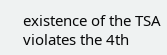existence of the TSA violates the 4th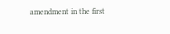amendment in the first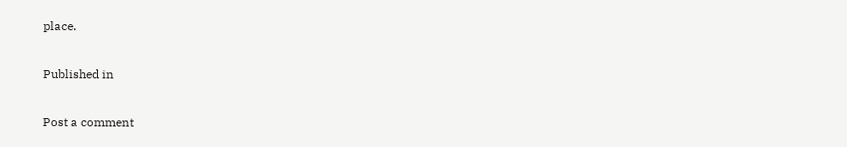place.

Published in

Post a comment